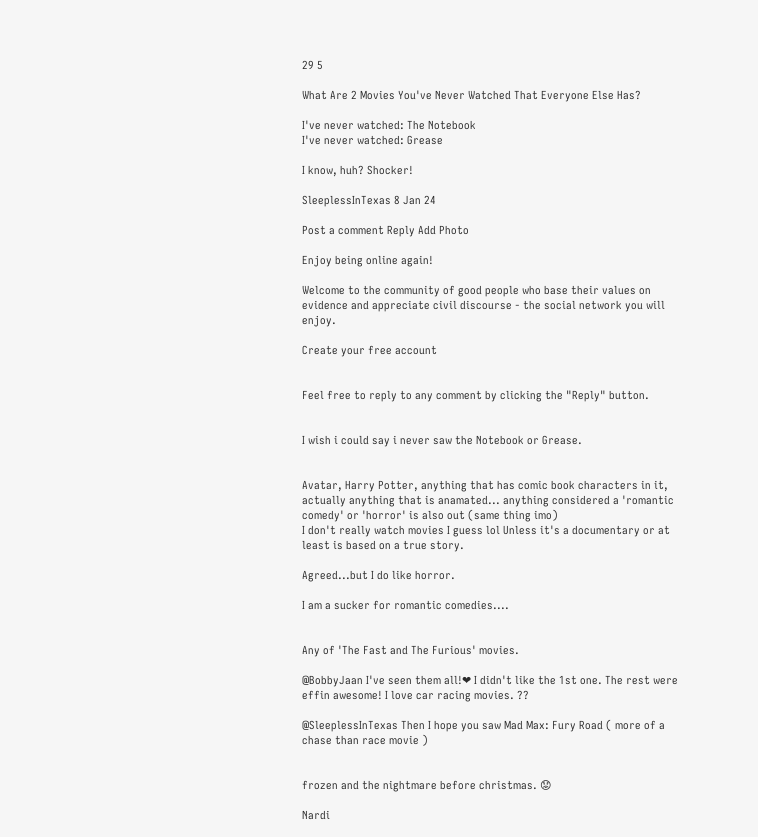29 5

What Are 2 Movies You've Never Watched That Everyone Else Has?

I've never watched: The Notebook
I've never watched: Grease

I know, huh? Shocker!

SleeplessInTexas 8 Jan 24

Post a comment Reply Add Photo

Enjoy being online again!

Welcome to the community of good people who base their values on evidence and appreciate civil discourse - the social network you will enjoy.

Create your free account


Feel free to reply to any comment by clicking the "Reply" button.


I wish i could say i never saw the Notebook or Grease.


Avatar, Harry Potter, anything that has comic book characters in it, actually anything that is anamated... anything considered a 'romantic comedy' or 'horror' is also out (same thing imo)
I don't really watch movies I guess lol Unless it's a documentary or at least is based on a true story.

Agreed...but I do like horror.

I am a sucker for romantic comedies....


Any of 'The Fast and The Furious' movies.

@BobbyJaan I've seen them all!❤ I didn't like the 1st one. The rest were effin awesome! I love car racing movies. ??

@SleeplessInTexas Then I hope you saw Mad Max: Fury Road ( more of a chase than race movie )


frozen and the nightmare before christmas. 😟

Nardi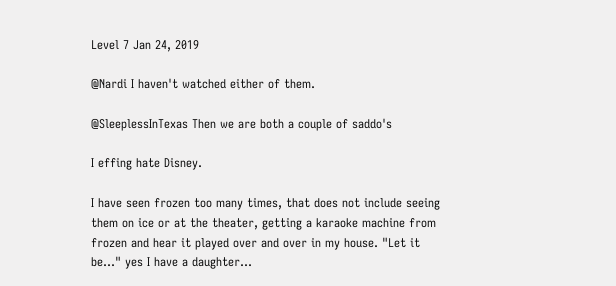Level 7 Jan 24, 2019

@Nardi I haven't watched either of them.

@SleeplessInTexas Then we are both a couple of saddo's

I effing hate Disney.

I have seen frozen too many times, that does not include seeing them on ice or at the theater, getting a karaoke machine from frozen and hear it played over and over in my house. "Let it be..." yes I have a daughter...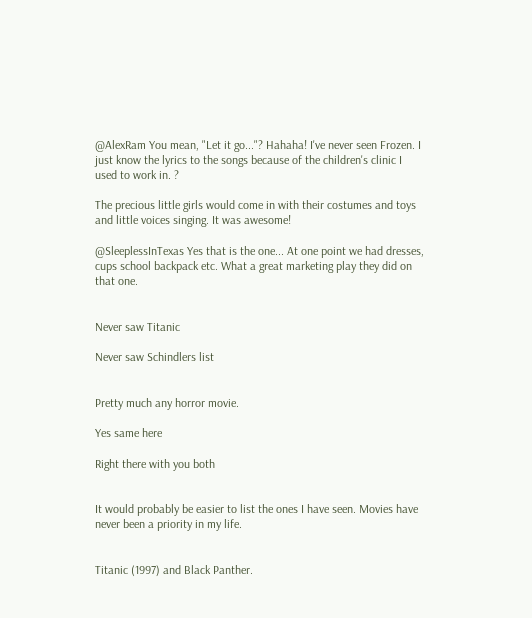@AlexRam You mean, "Let it go..."? Hahaha! I've never seen Frozen. I just know the lyrics to the songs because of the children's clinic I used to work in. ?

The precious little girls would come in with their costumes and toys and little voices singing. It was awesome!

@SleeplessInTexas Yes that is the one... At one point we had dresses, cups school backpack etc. What a great marketing play they did on that one.


Never saw Titanic

Never saw Schindlers list


Pretty much any horror movie.

Yes same here

Right there with you both


It would probably be easier to list the ones I have seen. Movies have never been a priority in my life.


Titanic (1997) and Black Panther.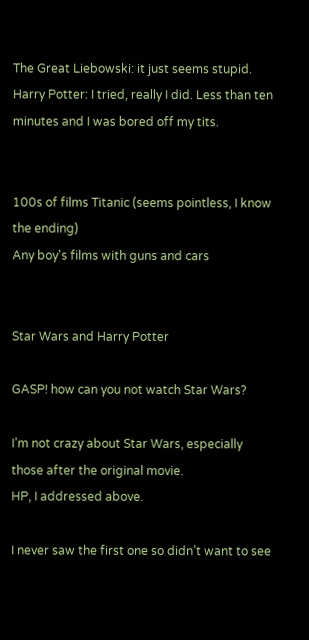The Great Liebowski: it just seems stupid.
Harry Potter: I tried, really I did. Less than ten minutes and I was bored off my tits.


100s of films Titanic (seems pointless, I know the ending)
Any boy's films with guns and cars


Star Wars and Harry Potter

GASP! how can you not watch Star Wars?

I’m not crazy about Star Wars, especially those after the original movie.
HP, I addressed above.

I never saw the first one so didn’t want to see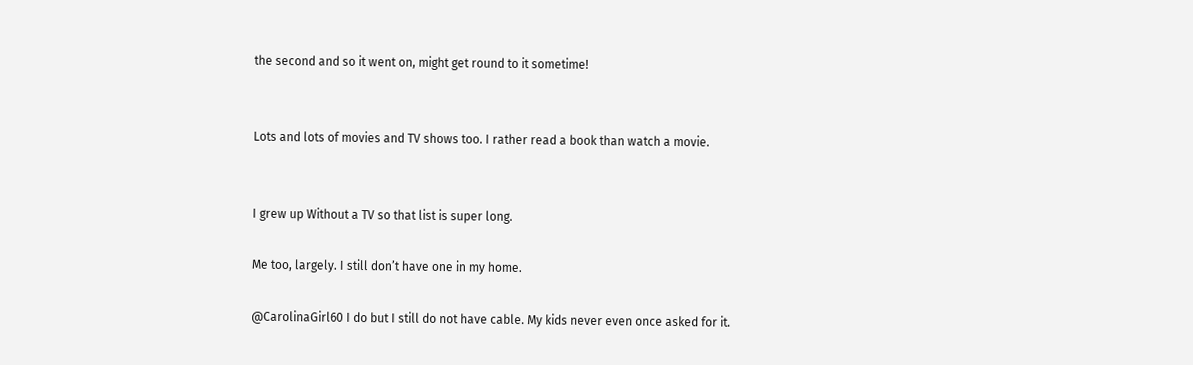the second and so it went on, might get round to it sometime!


Lots and lots of movies and TV shows too. I rather read a book than watch a movie.


I grew up Without a TV so that list is super long.

Me too, largely. I still don’t have one in my home.

@CarolinaGirl60 I do but I still do not have cable. My kids never even once asked for it.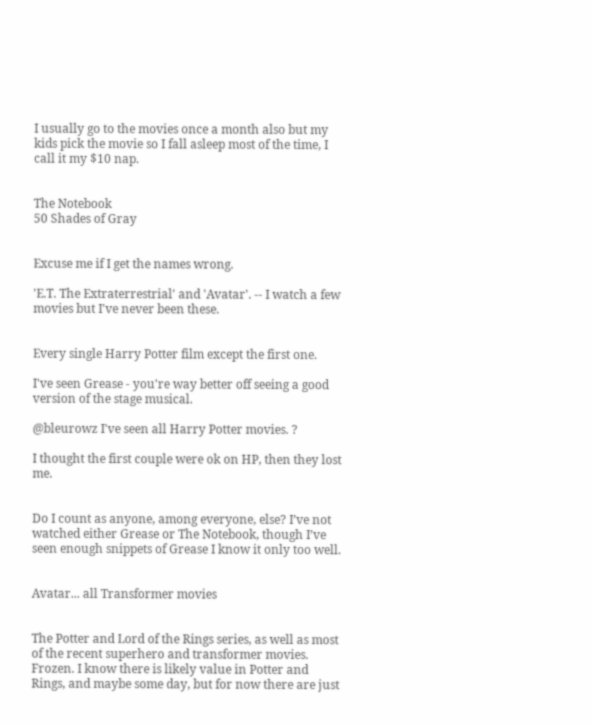I usually go to the movies once a month also but my kids pick the movie so I fall asleep most of the time, I call it my $10 nap.


The Notebook
50 Shades of Gray


Excuse me if I get the names wrong.

'E.T. The Extraterrestrial' and 'Avatar'. -- I watch a few movies but I've never been these.


Every single Harry Potter film except the first one.

I've seen Grease - you're way better off seeing a good version of the stage musical.

@bleurowz I've seen all Harry Potter movies. ?

I thought the first couple were ok on HP, then they lost me.


Do I count as anyone, among everyone, else? I’ve not watched either Grease or The Notebook, though I’ve seen enough snippets of Grease I know it only too well.


Avatar... all Transformer movies


The Potter and Lord of the Rings series, as well as most of the recent superhero and transformer movies. Frozen. I know there is likely value in Potter and Rings, and maybe some day, but for now there are just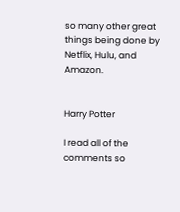so many other great things being done by Netflix, Hulu, and Amazon.


Harry Potter

I read all of the comments so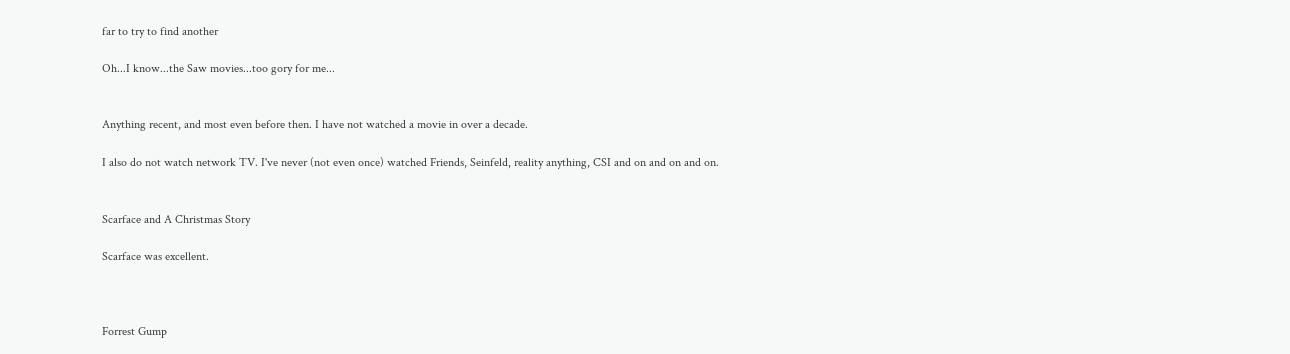far to try to find another

Oh...I know...the Saw movies...too gory for me...


Anything recent, and most even before then. I have not watched a movie in over a decade.

I also do not watch network TV. I've never (not even once) watched Friends, Seinfeld, reality anything, CSI and on and on and on.


Scarface and A Christmas Story

Scarface was excellent.



Forrest Gump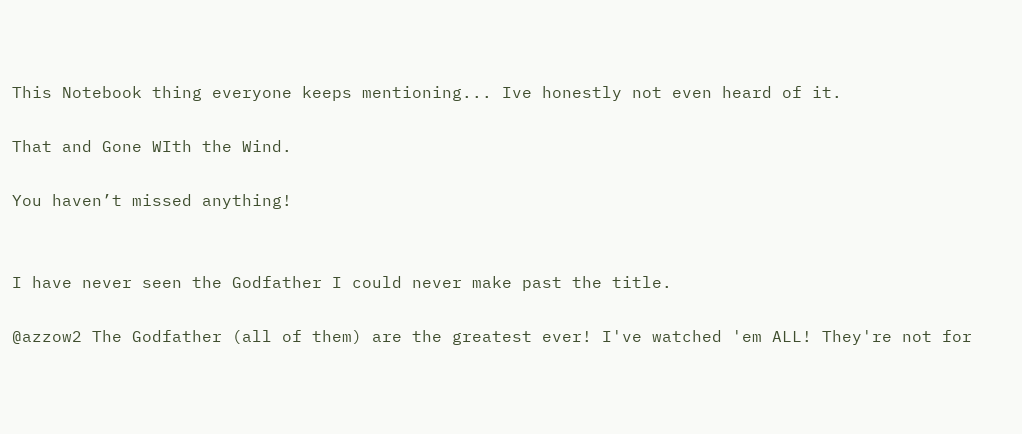This Notebook thing everyone keeps mentioning... Ive honestly not even heard of it.

That and Gone WIth the Wind.

You haven’t missed anything!


I have never seen the Godfather I could never make past the title.

@azzow2 The Godfather (all of them) are the greatest ever! I've watched 'em ALL! They're not for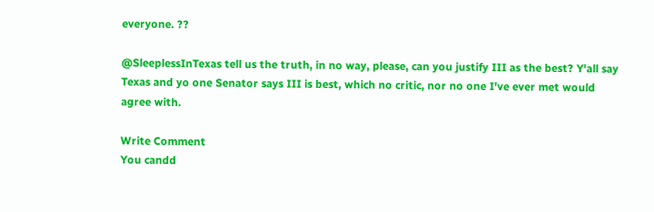everyone. ??

@SleeplessInTexas tell us the truth, in no way, please, can you justify III as the best? Y'all say Texas and yo one Senator says III is best, which no critic, nor no one I've ever met would agree with.

Write Comment
You candd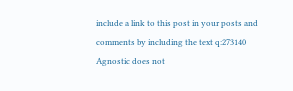include a link to this post in your posts and comments by including the text q:273140
Agnostic does not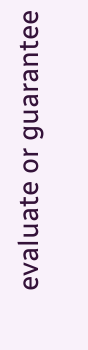evaluate or guarantee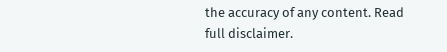the accuracy of any content. Read full disclaimer.